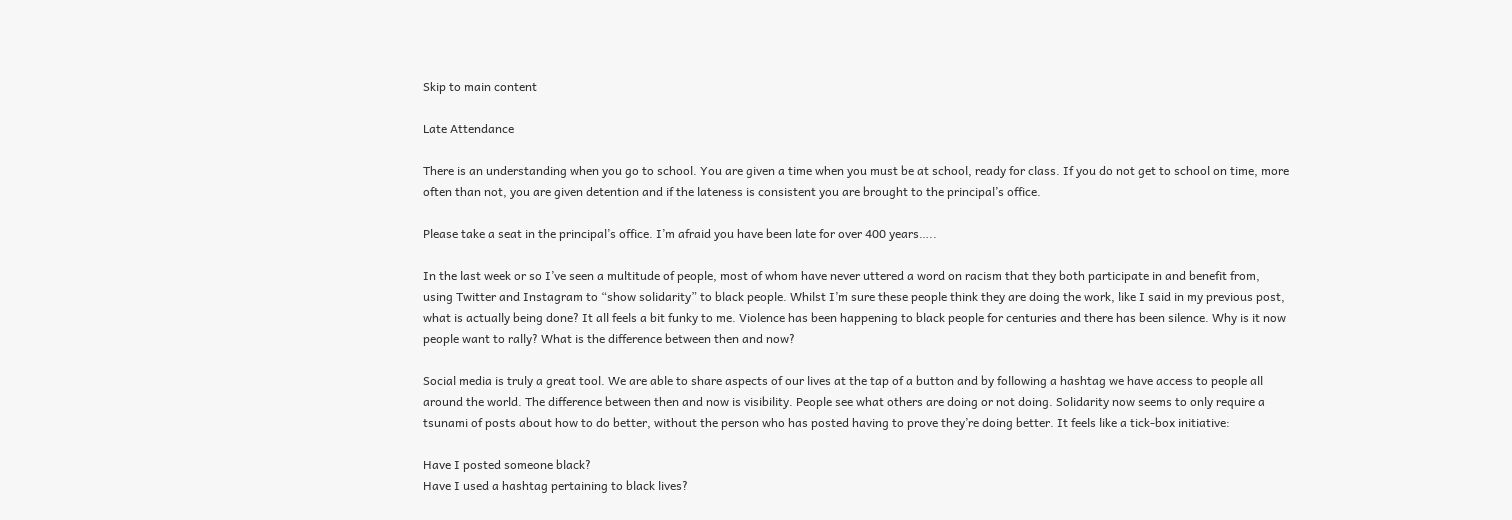Skip to main content

Late Attendance

There is an understanding when you go to school. You are given a time when you must be at school, ready for class. If you do not get to school on time, more often than not, you are given detention and if the lateness is consistent you are brought to the principal’s office.

Please take a seat in the principal’s office. I’m afraid you have been late for over 400 years…..

In the last week or so I’ve seen a multitude of people, most of whom have never uttered a word on racism that they both participate in and benefit from, using Twitter and Instagram to “show solidarity” to black people. Whilst I’m sure these people think they are doing the work, like I said in my previous post, what is actually being done? It all feels a bit funky to me. Violence has been happening to black people for centuries and there has been silence. Why is it now people want to rally? What is the difference between then and now?

Social media is truly a great tool. We are able to share aspects of our lives at the tap of a button and by following a hashtag we have access to people all around the world. The difference between then and now is visibility. People see what others are doing or not doing. Solidarity now seems to only require a tsunami of posts about how to do better, without the person who has posted having to prove they’re doing better. It feels like a tick-box initiative:

Have I posted someone black?
Have I used a hashtag pertaining to black lives?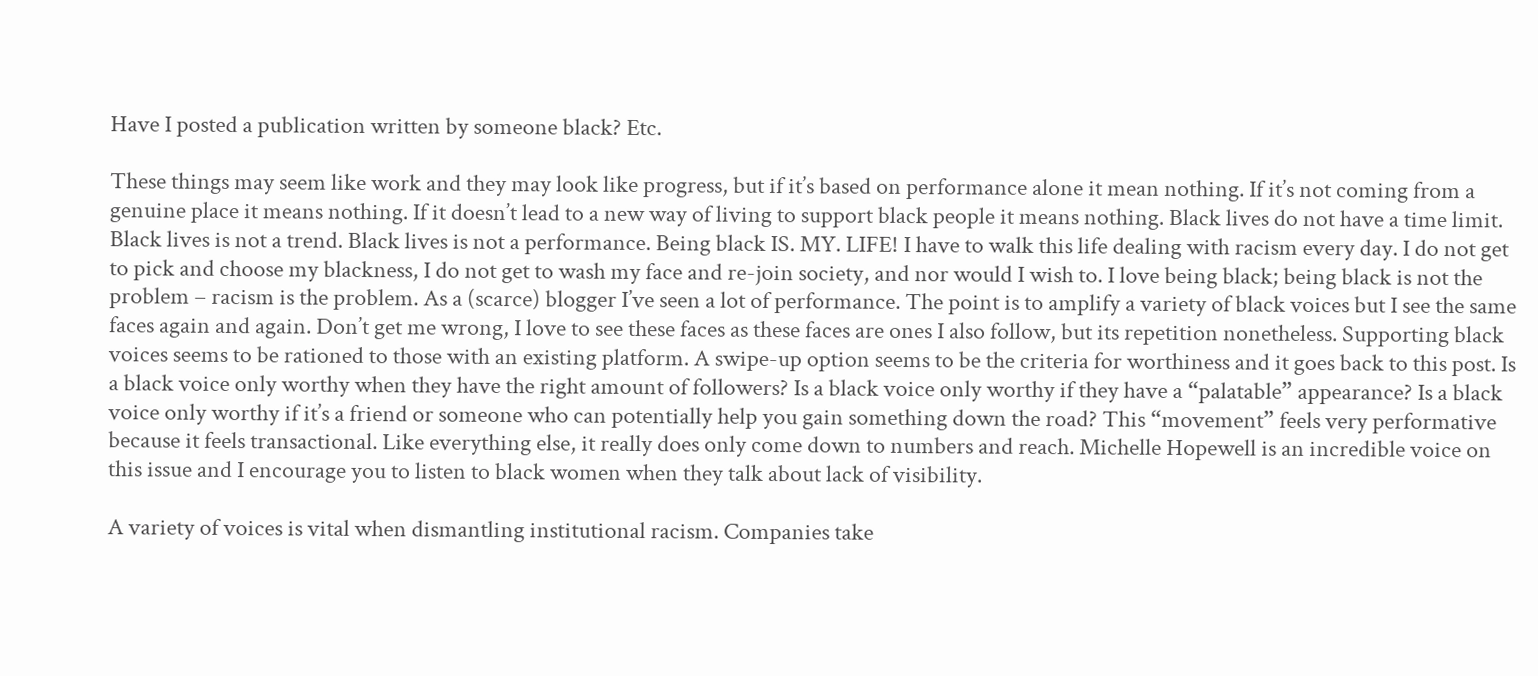Have I posted a publication written by someone black? Etc.

These things may seem like work and they may look like progress, but if it’s based on performance alone it mean nothing. If it’s not coming from a genuine place it means nothing. If it doesn’t lead to a new way of living to support black people it means nothing. Black lives do not have a time limit. Black lives is not a trend. Black lives is not a performance. Being black IS. MY. LIFE! I have to walk this life dealing with racism every day. I do not get to pick and choose my blackness, I do not get to wash my face and re-join society, and nor would I wish to. I love being black; being black is not the problem – racism is the problem. As a (scarce) blogger I’ve seen a lot of performance. The point is to amplify a variety of black voices but I see the same faces again and again. Don’t get me wrong, I love to see these faces as these faces are ones I also follow, but its repetition nonetheless. Supporting black voices seems to be rationed to those with an existing platform. A swipe-up option seems to be the criteria for worthiness and it goes back to this post. Is a black voice only worthy when they have the right amount of followers? Is a black voice only worthy if they have a “palatable” appearance? Is a black voice only worthy if it’s a friend or someone who can potentially help you gain something down the road? This “movement” feels very performative because it feels transactional. Like everything else, it really does only come down to numbers and reach. Michelle Hopewell is an incredible voice on this issue and I encourage you to listen to black women when they talk about lack of visibility.

A variety of voices is vital when dismantling institutional racism. Companies take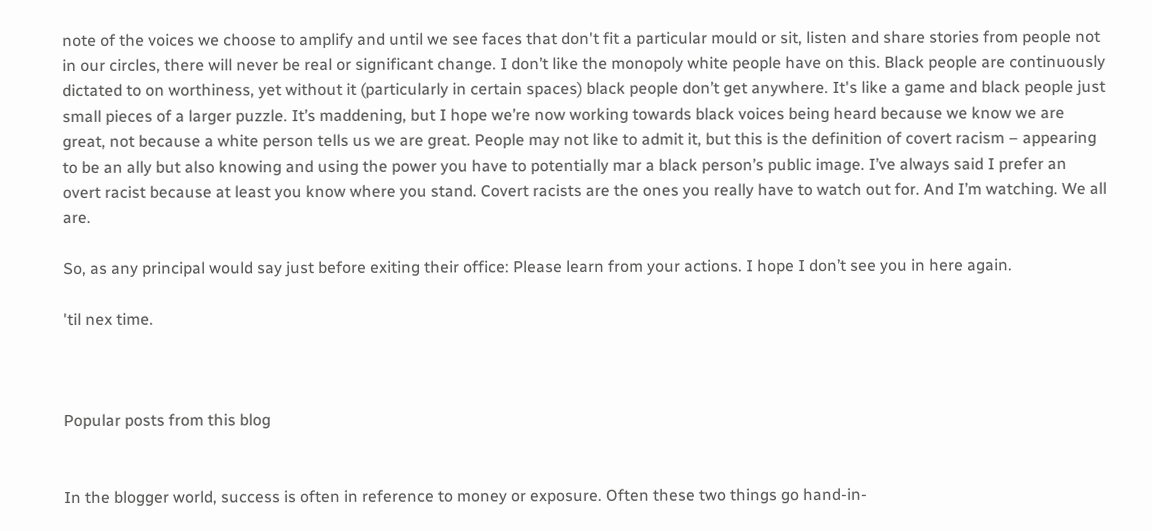note of the voices we choose to amplify and until we see faces that don't fit a particular mould or sit, listen and share stories from people not in our circles, there will never be real or significant change. I don’t like the monopoly white people have on this. Black people are continuously dictated to on worthiness, yet without it (particularly in certain spaces) black people don’t get anywhere. It's like a game and black people just small pieces of a larger puzzle. It’s maddening, but I hope we’re now working towards black voices being heard because we know we are great, not because a white person tells us we are great. People may not like to admit it, but this is the definition of covert racism – appearing to be an ally but also knowing and using the power you have to potentially mar a black person’s public image. I’ve always said I prefer an overt racist because at least you know where you stand. Covert racists are the ones you really have to watch out for. And I’m watching. We all are.

So, as any principal would say just before exiting their office: Please learn from your actions. I hope I don’t see you in here again.

'til nex time.



Popular posts from this blog


In the blogger world, success is often in reference to money or exposure. Often these two things go hand-in-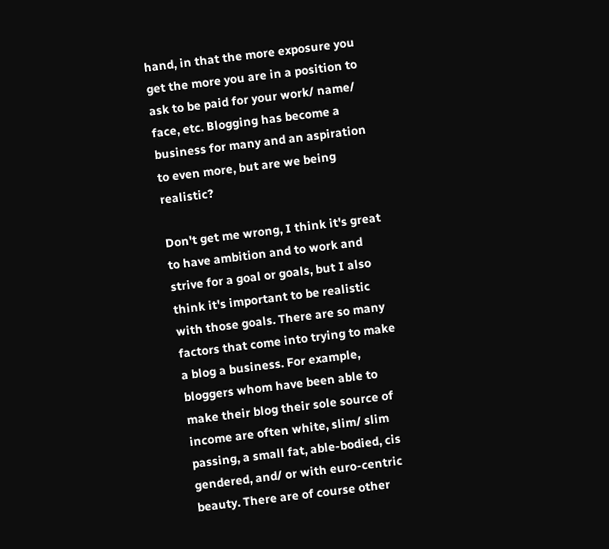hand, in that the more exposure you get the more you are in a position to ask to be paid for your work/ name/ face, etc. Blogging has become a business for many and an aspiration to even more, but are we being realistic?

Don't get me wrong, I think it's great to have ambition and to work and strive for a goal or goals, but I also think it's important to be realistic with those goals. There are so many factors that come into trying to make a blog a business. For example, bloggers whom have been able to make their blog their sole source of income are often white, slim/ slim passing, a small fat, able-bodied, cis gendered, and/ or with euro-centric beauty. There are of course other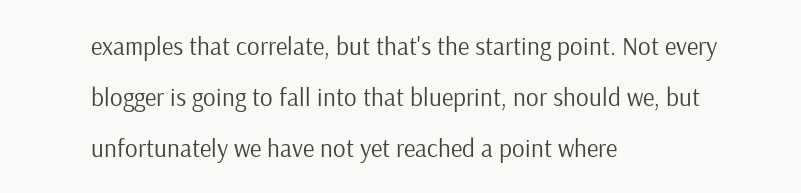examples that correlate, but that's the starting point. Not every blogger is going to fall into that blueprint, nor should we, but unfortunately we have not yet reached a point where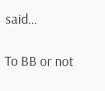said…

To BB or not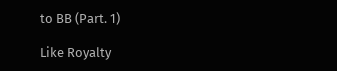to BB (Part. 1)

Like Royalty